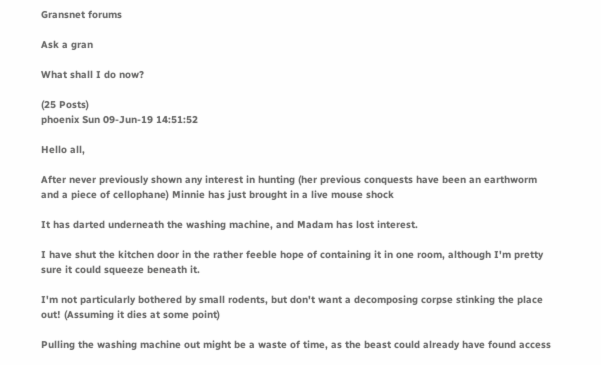Gransnet forums

Ask a gran

What shall I do now?

(25 Posts)
phoenix Sun 09-Jun-19 14:51:52

Hello all,

After never previously shown any interest in hunting (her previous conquests have been an earthworm and a piece of cellophane) Minnie has just brought in a live mouse shock

It has darted underneath the washing machine, and Madam has lost interest.

I have shut the kitchen door in the rather feeble hope of containing it in one room, although I'm pretty sure it could squeeze beneath it.

I'm not particularly bothered by small rodents, but don't want a decomposing corpse stinking the place out! (Assuming it dies at some point)

Pulling the washing machine out might be a waste of time, as the beast could already have found access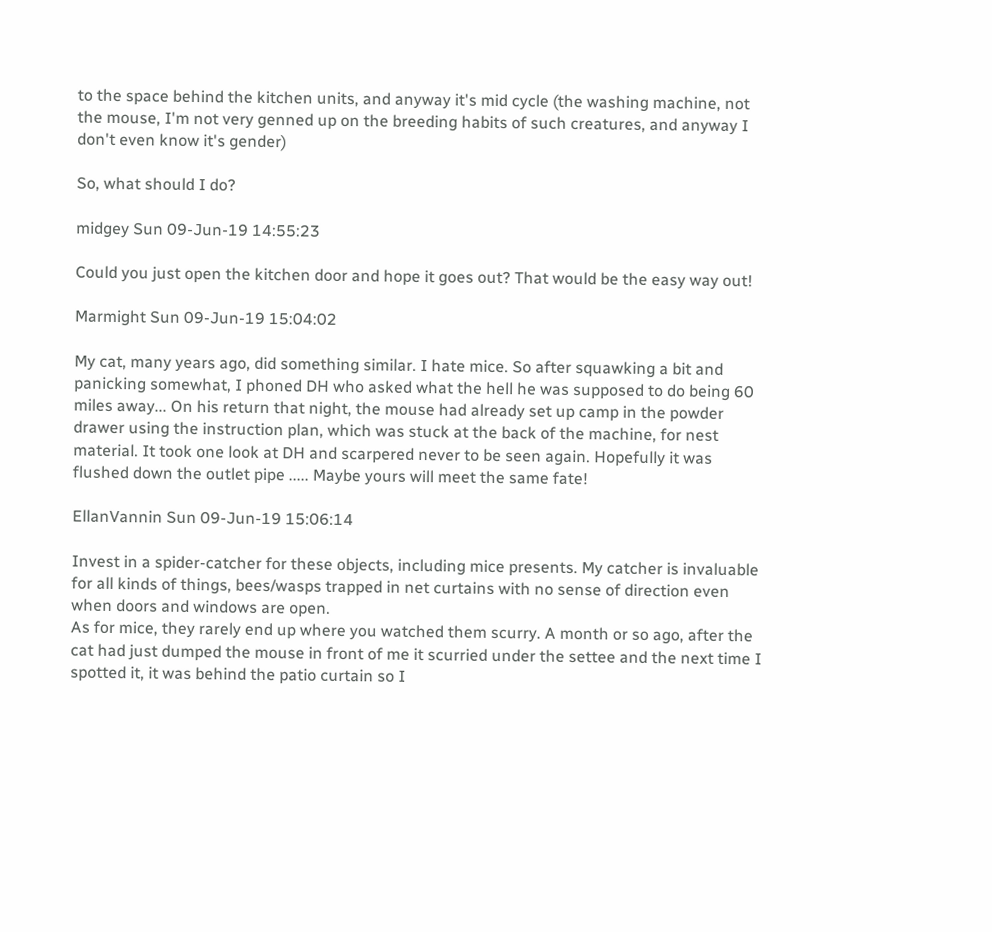to the space behind the kitchen units, and anyway it's mid cycle (the washing machine, not the mouse, I'm not very genned up on the breeding habits of such creatures, and anyway I don't even know it's gender)

So, what should I do?

midgey Sun 09-Jun-19 14:55:23

Could you just open the kitchen door and hope it goes out? That would be the easy way out!

Marmight Sun 09-Jun-19 15:04:02

My cat, many years ago, did something similar. I hate mice. So after squawking a bit and panicking somewhat, I phoned DH who asked what the hell he was supposed to do being 60 miles away... On his return that night, the mouse had already set up camp in the powder drawer using the instruction plan, which was stuck at the back of the machine, for nest material. It took one look at DH and scarpered never to be seen again. Hopefully it was flushed down the outlet pipe ..... Maybe yours will meet the same fate!

EllanVannin Sun 09-Jun-19 15:06:14

Invest in a spider-catcher for these objects, including mice presents. My catcher is invaluable for all kinds of things, bees/wasps trapped in net curtains with no sense of direction even when doors and windows are open.
As for mice, they rarely end up where you watched them scurry. A month or so ago, after the cat had just dumped the mouse in front of me it scurried under the settee and the next time I spotted it, it was behind the patio curtain so I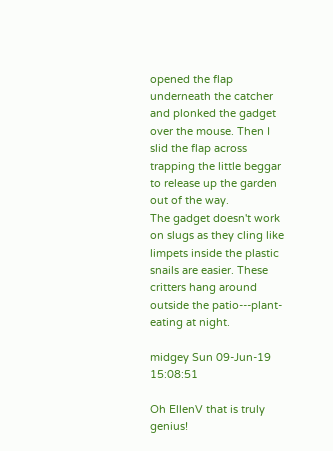opened the flap underneath the catcher and plonked the gadget over the mouse. Then I slid the flap across trapping the little beggar to release up the garden out of the way.
The gadget doesn't work on slugs as they cling like limpets inside the plastic snails are easier. These critters hang around outside the patio---plant-eating at night.

midgey Sun 09-Jun-19 15:08:51

Oh EllenV that is truly genius!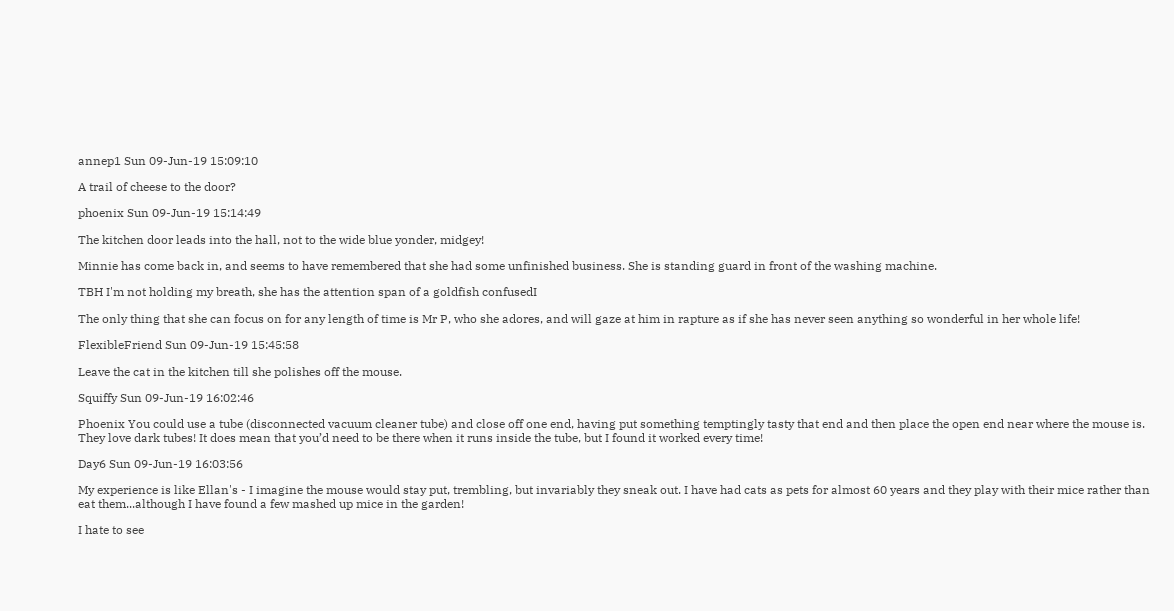annep1 Sun 09-Jun-19 15:09:10

A trail of cheese to the door?

phoenix Sun 09-Jun-19 15:14:49

The kitchen door leads into the hall, not to the wide blue yonder, midgey!

Minnie has come back in, and seems to have remembered that she had some unfinished business. She is standing guard in front of the washing machine.

TBH I'm not holding my breath, she has the attention span of a goldfish confusedI

The only thing that she can focus on for any length of time is Mr P, who she adores, and will gaze at him in rapture as if she has never seen anything so wonderful in her whole life!

FlexibleFriend Sun 09-Jun-19 15:45:58

Leave the cat in the kitchen till she polishes off the mouse.

Squiffy Sun 09-Jun-19 16:02:46

Phoenix You could use a tube (disconnected vacuum cleaner tube) and close off one end, having put something temptingly tasty that end and then place the open end near where the mouse is. They love dark tubes! It does mean that you’d need to be there when it runs inside the tube, but I found it worked every time!

Day6 Sun 09-Jun-19 16:03:56

My experience is like Ellan's - I imagine the mouse would stay put, trembling, but invariably they sneak out. I have had cats as pets for almost 60 years and they play with their mice rather than eat them...although I have found a few mashed up mice in the garden!

I hate to see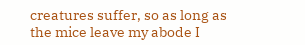creatures suffer, so as long as the mice leave my abode I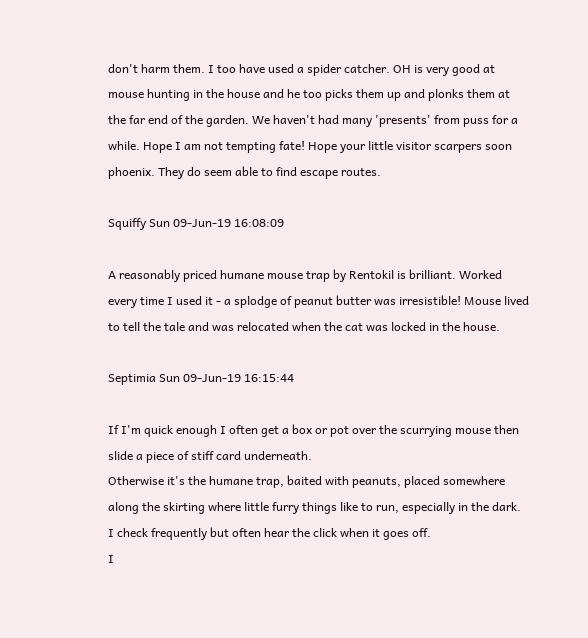don't harm them. I too have used a spider catcher. OH is very good at mouse hunting in the house and he too picks them up and plonks them at the far end of the garden. We haven't had many 'presents' from puss for a while. Hope I am not tempting fate! Hope your little visitor scarpers soon phoenix. They do seem able to find escape routes.

Squiffy Sun 09-Jun-19 16:08:09

A reasonably priced humane mouse trap by Rentokil is brilliant. Worked every time I used it - a splodge of peanut butter was irresistible! Mouse lived to tell the tale and was relocated when the cat was locked in the house.

Septimia Sun 09-Jun-19 16:15:44

If I'm quick enough I often get a box or pot over the scurrying mouse then slide a piece of stiff card underneath.
Otherwise it's the humane trap, baited with peanuts, placed somewhere along the skirting where little furry things like to run, especially in the dark. I check frequently but often hear the click when it goes off.
I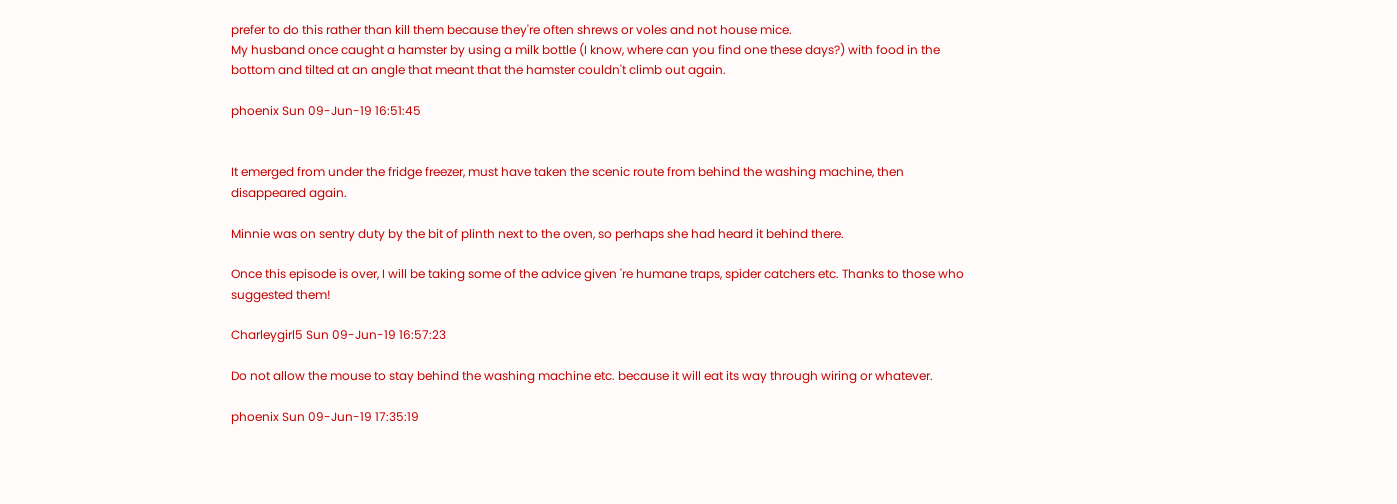prefer to do this rather than kill them because they're often shrews or voles and not house mice.
My husband once caught a hamster by using a milk bottle (I know, where can you find one these days?) with food in the bottom and tilted at an angle that meant that the hamster couldn't climb out again.

phoenix Sun 09-Jun-19 16:51:45


It emerged from under the fridge freezer, must have taken the scenic route from behind the washing machine, then disappeared again.

Minnie was on sentry duty by the bit of plinth next to the oven, so perhaps she had heard it behind there.

Once this episode is over, I will be taking some of the advice given 're humane traps, spider catchers etc. Thanks to those who suggested them!

Charleygirl5 Sun 09-Jun-19 16:57:23

Do not allow the mouse to stay behind the washing machine etc. because it will eat its way through wiring or whatever.

phoenix Sun 09-Jun-19 17:35:19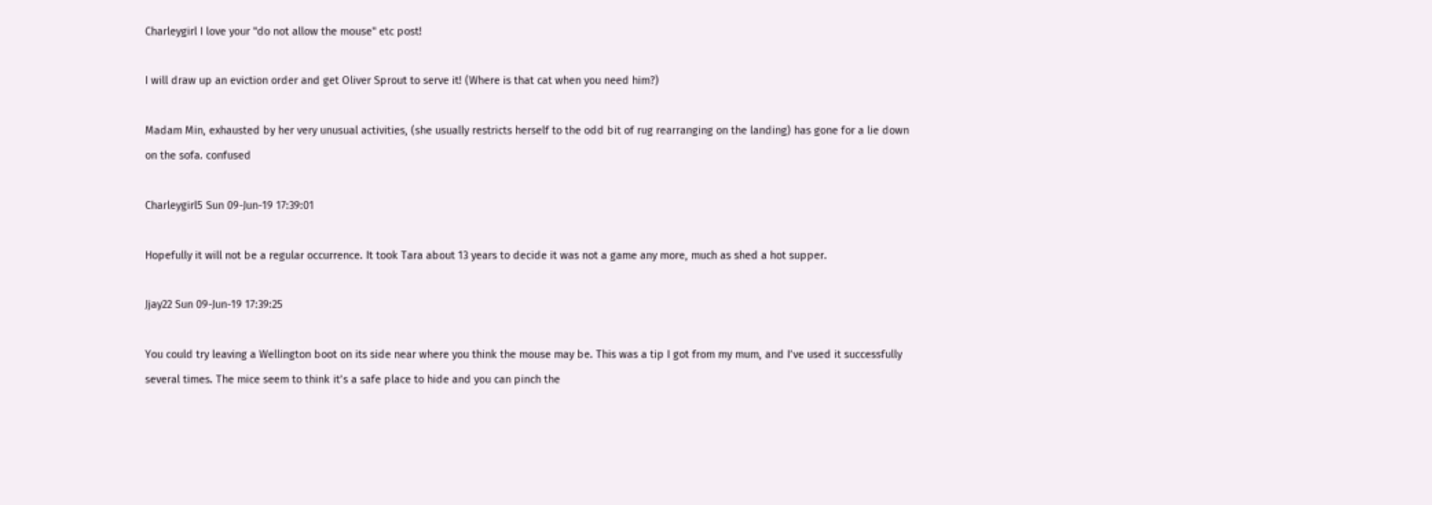Charleygirl I love your "do not allow the mouse" etc post!

I will draw up an eviction order and get Oliver Sprout to serve it! (Where is that cat when you need him?)

Madam Min, exhausted by her very unusual activities, (she usually restricts herself to the odd bit of rug rearranging on the landing) has gone for a lie down on the sofa. confused

Charleygirl5 Sun 09-Jun-19 17:39:01

Hopefully it will not be a regular occurrence. It took Tara about 13 years to decide it was not a game any more, much as shed a hot supper.

Jjay22 Sun 09-Jun-19 17:39:25

You could try leaving a Wellington boot on its side near where you think the mouse may be. This was a tip I got from my mum, and I’ve used it successfully several times. The mice seem to think it’s a safe place to hide and you can pinch the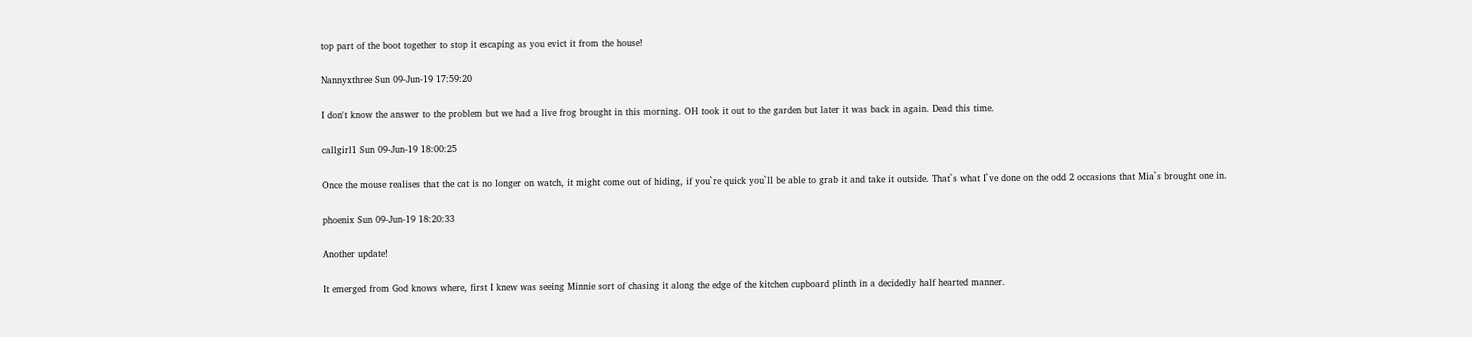top part of the boot together to stop it escaping as you evict it from the house!

Nannyxthree Sun 09-Jun-19 17:59:20

I don't know the answer to the problem but we had a live frog brought in this morning. OH took it out to the garden but later it was back in again. Dead this time.

callgirl1 Sun 09-Jun-19 18:00:25

Once the mouse realises that the cat is no longer on watch, it might come out of hiding, if you`re quick you`ll be able to grab it and take it outside. That`s what I`ve done on the odd 2 occasions that Mia`s brought one in.

phoenix Sun 09-Jun-19 18:20:33

Another update!

It emerged from God knows where, first I knew was seeing Minnie sort of chasing it along the edge of the kitchen cupboard plinth in a decidedly half hearted manner.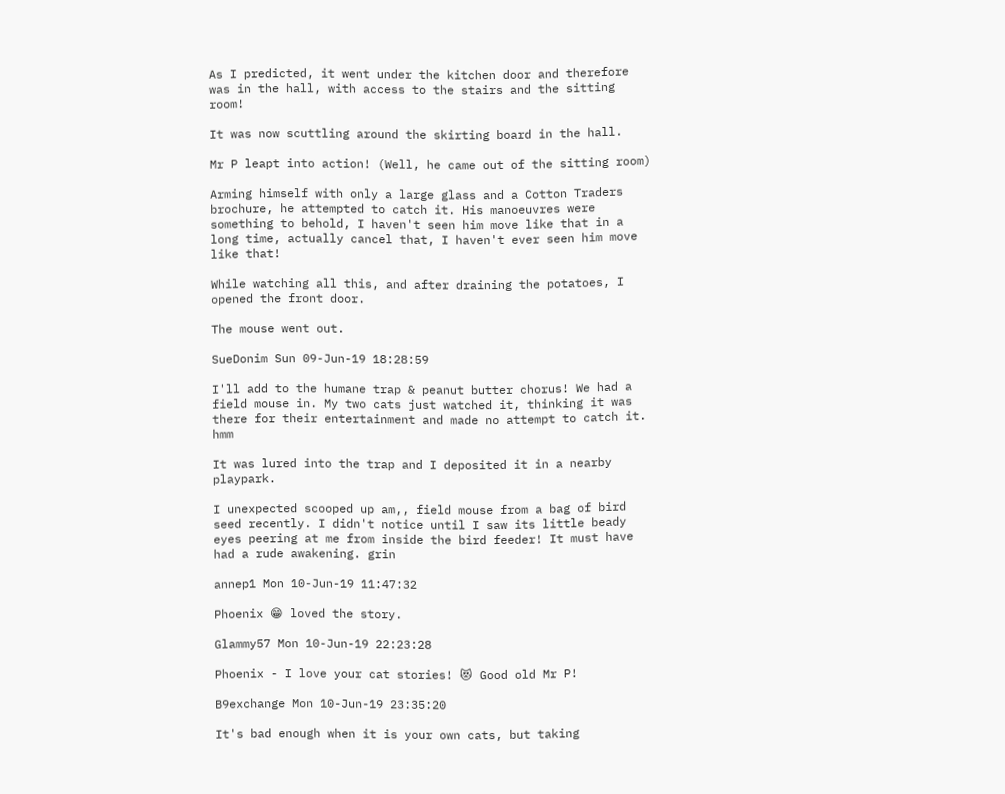As I predicted, it went under the kitchen door and therefore was in the hall, with access to the stairs and the sitting room!

It was now scuttling around the skirting board in the hall.

Mr P leapt into action! (Well, he came out of the sitting room)

Arming himself with only a large glass and a Cotton Traders brochure, he attempted to catch it. His manoeuvres were something to behold, I haven't seen him move like that in a long time, actually cancel that, I haven't ever seen him move like that!

While watching all this, and after draining the potatoes, I opened the front door.

The mouse went out.

SueDonim Sun 09-Jun-19 18:28:59

I'll add to the humane trap & peanut butter chorus! We had a field mouse in. My two cats just watched it, thinking it was there for their entertainment and made no attempt to catch it. hmm

It was lured into the trap and I deposited it in a nearby playpark.

I unexpected scooped up am,, field mouse from a bag of bird seed recently. I didn't notice until I saw its little beady eyes peering at me from inside the bird feeder! It must have had a rude awakening. grin

annep1 Mon 10-Jun-19 11:47:32

Phoenix 😁 loved the story.

Glammy57 Mon 10-Jun-19 22:23:28

Phoenix - I love your cat stories! 😻 Good old Mr P!

B9exchange Mon 10-Jun-19 23:35:20

It's bad enough when it is your own cats, but taking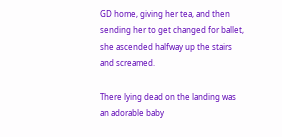GD home, giving her tea, and then sending her to get changed for ballet, she ascended halfway up the stairs and screamed.

There lying dead on the landing was an adorable baby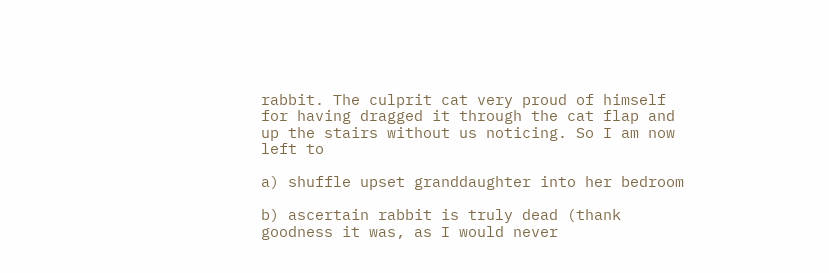rabbit. The culprit cat very proud of himself for having dragged it through the cat flap and up the stairs without us noticing. So I am now left to

a) shuffle upset granddaughter into her bedroom

b) ascertain rabbit is truly dead (thank goodness it was, as I would never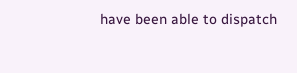have been able to dispatch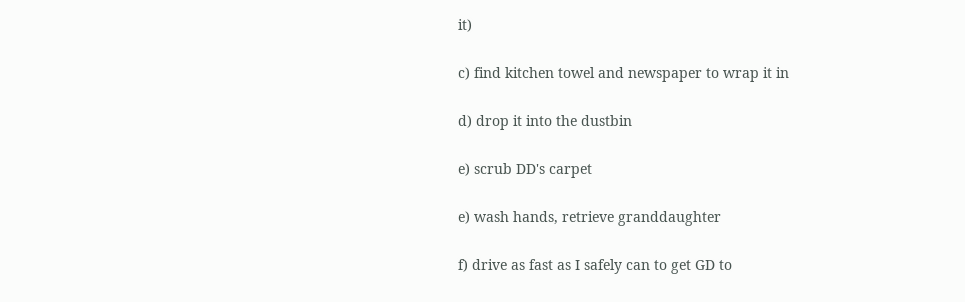it)

c) find kitchen towel and newspaper to wrap it in

d) drop it into the dustbin

e) scrub DD's carpet

e) wash hands, retrieve granddaughter

f) drive as fast as I safely can to get GD to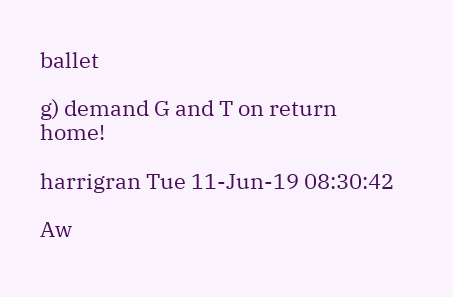ballet

g) demand G and T on return home!

harrigran Tue 11-Jun-19 08:30:42

Aw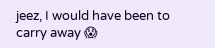jeez, I would have been to carry away 😱